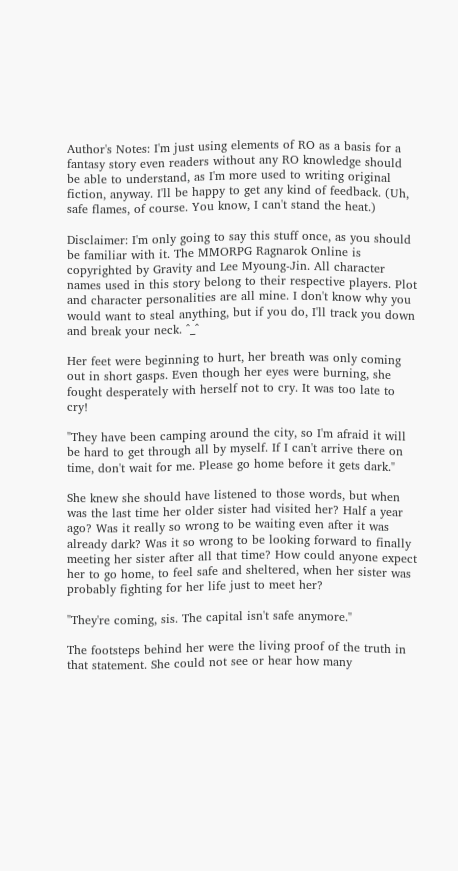Author's Notes: I'm just using elements of RO as a basis for a fantasy story even readers without any RO knowledge should be able to understand, as I'm more used to writing original fiction, anyway. I'll be happy to get any kind of feedback. (Uh, safe flames, of course. You know, I can't stand the heat.)

Disclaimer: I'm only going to say this stuff once, as you should be familiar with it. The MMORPG Ragnarok Online is copyrighted by Gravity and Lee Myoung-Jin. All character names used in this story belong to their respective players. Plot and character personalities are all mine. I don't know why you would want to steal anything, but if you do, I'll track you down and break your neck. ^_^

Her feet were beginning to hurt, her breath was only coming out in short gasps. Even though her eyes were burning, she fought desperately with herself not to cry. It was too late to cry!

"They have been camping around the city, so I'm afraid it will be hard to get through all by myself. If I can't arrive there on time, don't wait for me. Please go home before it gets dark."

She knew she should have listened to those words, but when was the last time her older sister had visited her? Half a year ago? Was it really so wrong to be waiting even after it was already dark? Was it so wrong to be looking forward to finally meeting her sister after all that time? How could anyone expect her to go home, to feel safe and sheltered, when her sister was probably fighting for her life just to meet her?

"They're coming, sis. The capital isn't safe anymore."

The footsteps behind her were the living proof of the truth in that statement. She could not see or hear how many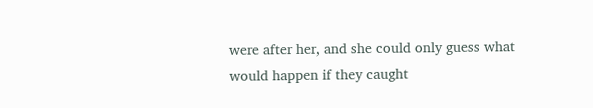were after her, and she could only guess what would happen if they caught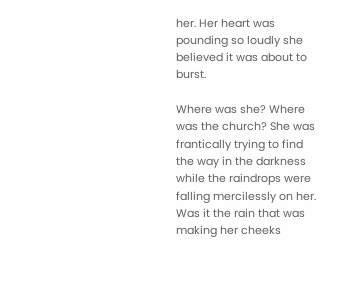her. Her heart was pounding so loudly she believed it was about to burst.

Where was she? Where was the church? She was frantically trying to find the way in the darkness while the raindrops were falling mercilessly on her. Was it the rain that was making her cheeks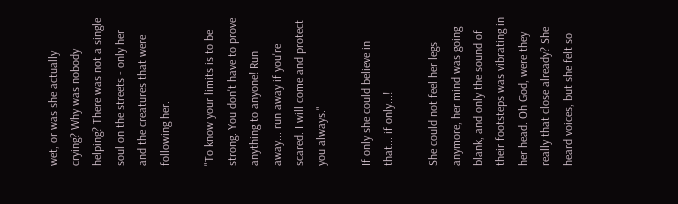wet, or was she actually crying? Why was nobody helping? There was not a single soul on the streets - only her and the creatures that were following her.

"To know your limits is to be strong. You don't have to prove anything to anyone! Run away... run away if you're scared. I will come and protect you always."

If only she could believe in that... if only...!

She could not feel her legs anymore, her mind was going blank, and only the sound of their footsteps was vibrating in her head. Oh God, were they really that close already? She heard voices, but she felt so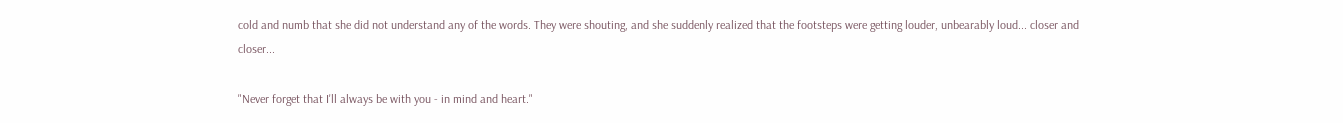cold and numb that she did not understand any of the words. They were shouting, and she suddenly realized that the footsteps were getting louder, unbearably loud... closer and closer...

"Never forget that I'll always be with you - in mind and heart."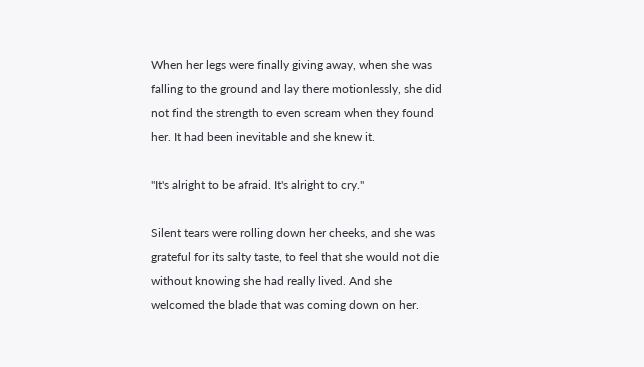When her legs were finally giving away, when she was falling to the ground and lay there motionlessly, she did not find the strength to even scream when they found her. It had been inevitable and she knew it.

"It's alright to be afraid. It's alright to cry."

Silent tears were rolling down her cheeks, and she was grateful for its salty taste, to feel that she would not die without knowing she had really lived. And she welcomed the blade that was coming down on her.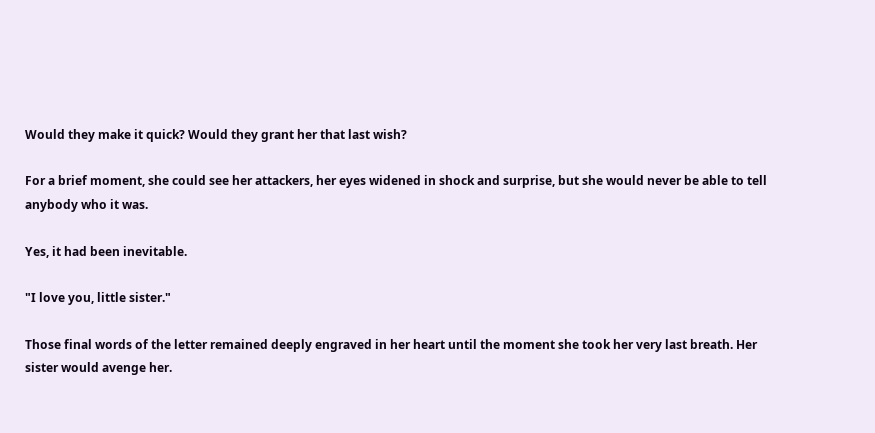Would they make it quick? Would they grant her that last wish?

For a brief moment, she could see her attackers, her eyes widened in shock and surprise, but she would never be able to tell anybody who it was.

Yes, it had been inevitable.

"I love you, little sister."

Those final words of the letter remained deeply engraved in her heart until the moment she took her very last breath. Her sister would avenge her.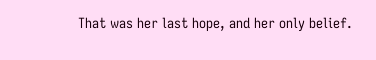That was her last hope, and her only belief.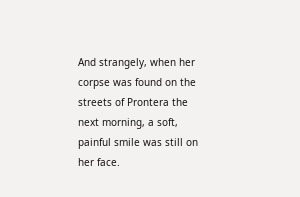And strangely, when her corpse was found on the streets of Prontera the next morning, a soft, painful smile was still on her face.